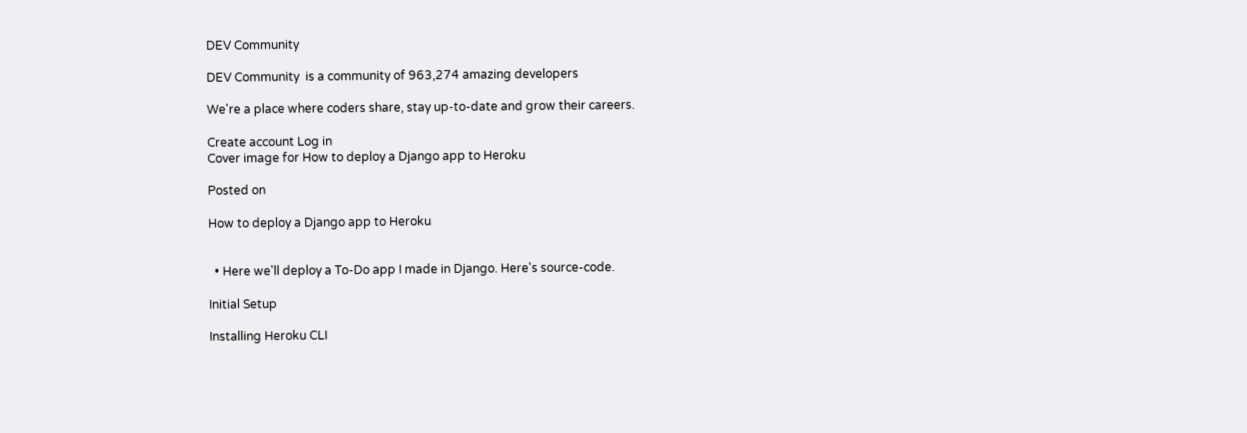DEV Community

DEV Community  is a community of 963,274 amazing developers

We're a place where coders share, stay up-to-date and grow their careers.

Create account Log in
Cover image for How to deploy a Django app to Heroku

Posted on

How to deploy a Django app to Heroku


  • Here we'll deploy a To-Do app I made in Django. Here's source-code.

Initial Setup

Installing Heroku CLI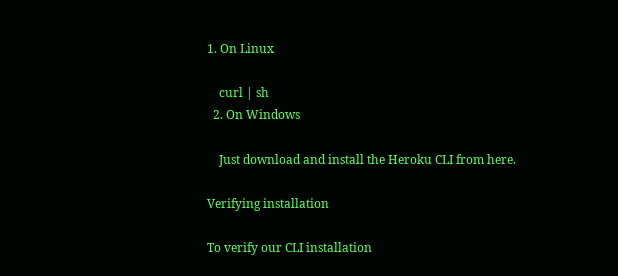1. On Linux

    curl | sh
  2. On Windows

    Just download and install the Heroku CLI from here.

Verifying installation

To verify our CLI installation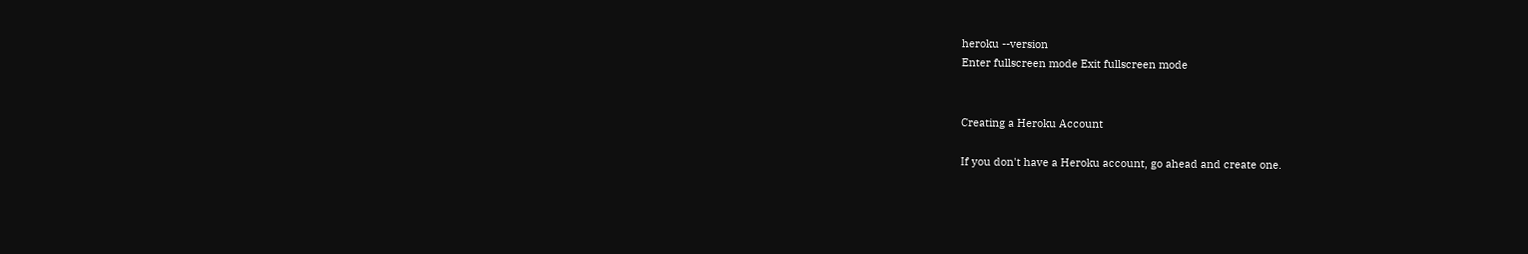heroku --version
Enter fullscreen mode Exit fullscreen mode


Creating a Heroku Account

If you don't have a Heroku account, go ahead and create one.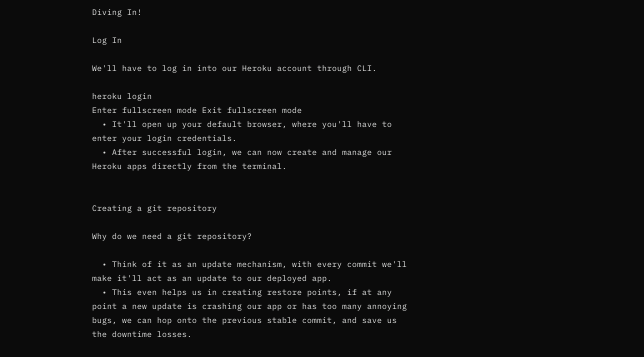Diving In!

Log In

We'll have to log in into our Heroku account through CLI.

heroku login
Enter fullscreen mode Exit fullscreen mode
  • It'll open up your default browser, where you'll have to enter your login credentials.
  • After successful login, we can now create and manage our Heroku apps directly from the terminal.


Creating a git repository

Why do we need a git repository?

  • Think of it as an update mechanism, with every commit we'll make it'll act as an update to our deployed app.
  • This even helps us in creating restore points, if at any point a new update is crashing our app or has too many annoying bugs, we can hop onto the previous stable commit, and save us the downtime losses.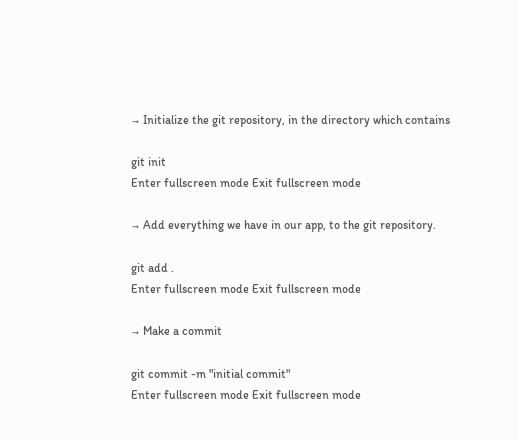→ Initialize the git repository, in the directory which contains

git init
Enter fullscreen mode Exit fullscreen mode

→ Add everything we have in our app, to the git repository.

git add .
Enter fullscreen mode Exit fullscreen mode

→ Make a commit

git commit -m "initial commit"
Enter fullscreen mode Exit fullscreen mode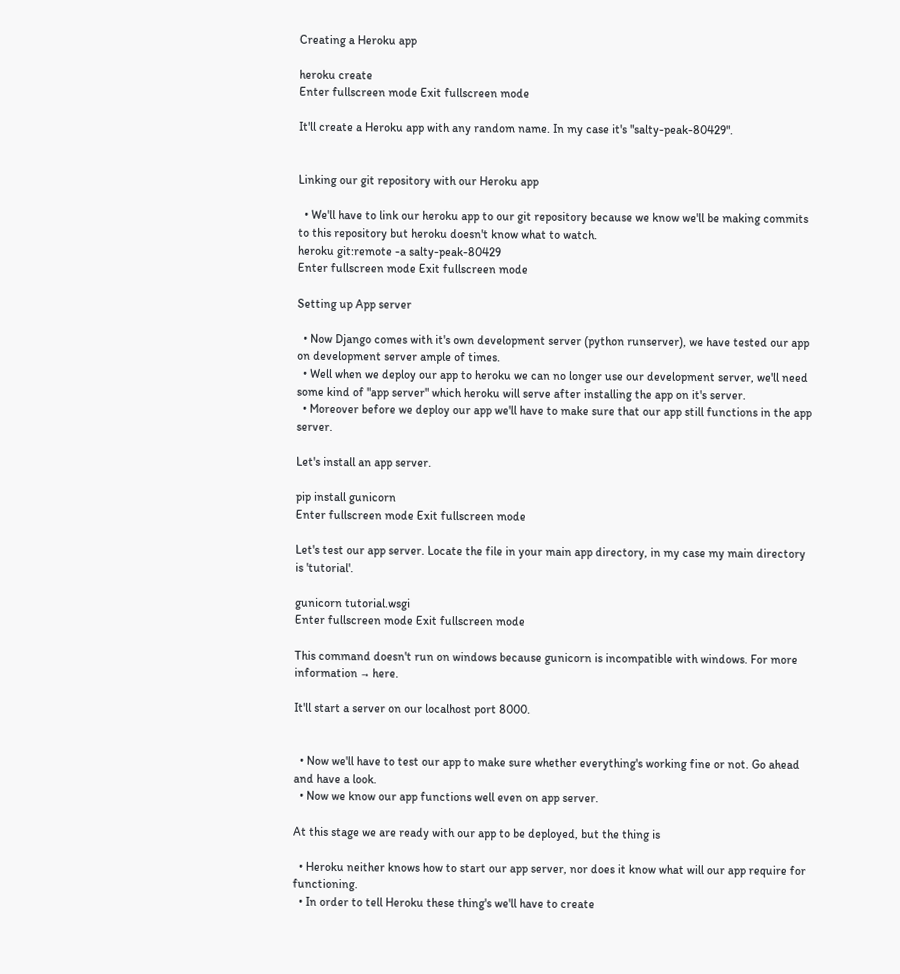Creating a Heroku app

heroku create
Enter fullscreen mode Exit fullscreen mode

It'll create a Heroku app with any random name. In my case it's "salty-peak-80429".


Linking our git repository with our Heroku app

  • We'll have to link our heroku app to our git repository because we know we'll be making commits to this repository but heroku doesn't know what to watch.
heroku git:remote -a salty-peak-80429
Enter fullscreen mode Exit fullscreen mode

Setting up App server

  • Now Django comes with it's own development server (python runserver), we have tested our app on development server ample of times.
  • Well when we deploy our app to heroku we can no longer use our development server, we'll need some kind of "app server" which heroku will serve after installing the app on it's server.
  • Moreover before we deploy our app we'll have to make sure that our app still functions in the app server.

Let's install an app server.

pip install gunicorn
Enter fullscreen mode Exit fullscreen mode

Let's test our app server. Locate the file in your main app directory, in my case my main directory is 'tutorial'.

gunicorn tutorial.wsgi
Enter fullscreen mode Exit fullscreen mode

This command doesn't run on windows because gunicorn is incompatible with windows. For more information → here.

It'll start a server on our localhost port 8000.


  • Now we'll have to test our app to make sure whether everything's working fine or not. Go ahead and have a look.
  • Now we know our app functions well even on app server.

At this stage we are ready with our app to be deployed, but the thing is

  • Heroku neither knows how to start our app server, nor does it know what will our app require for functioning.
  • In order to tell Heroku these thing's we'll have to create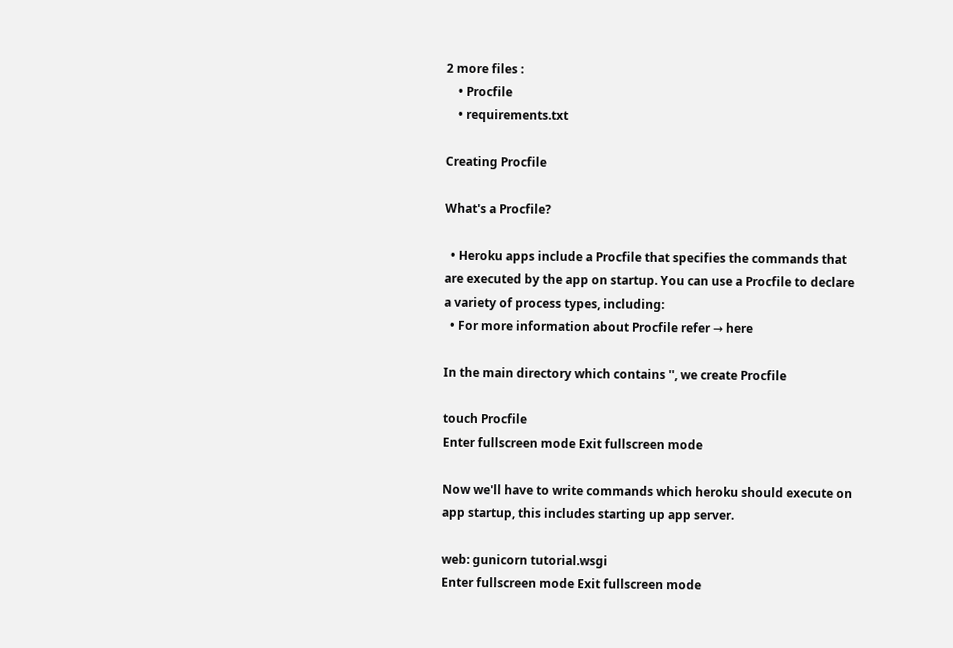2 more files :
    • Procfile
    • requirements.txt

Creating Procfile

What's a Procfile?

  • Heroku apps include a Procfile that specifies the commands that are executed by the app on startup. You can use a Procfile to declare a variety of process types, including:
  • For more information about Procfile refer → here

In the main directory which contains '', we create Procfile

touch Procfile
Enter fullscreen mode Exit fullscreen mode

Now we'll have to write commands which heroku should execute on app startup, this includes starting up app server.

web: gunicorn tutorial.wsgi
Enter fullscreen mode Exit fullscreen mode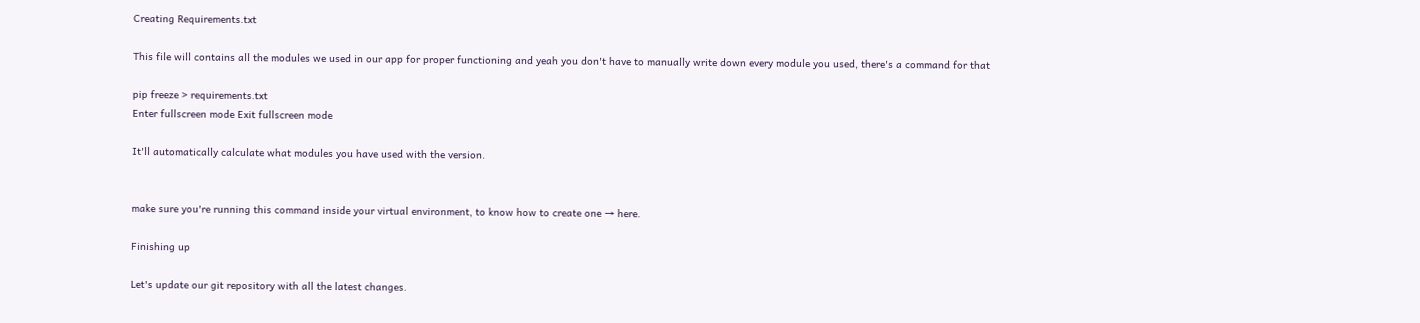Creating Requirements.txt

This file will contains all the modules we used in our app for proper functioning and yeah you don't have to manually write down every module you used, there's a command for that

pip freeze > requirements.txt
Enter fullscreen mode Exit fullscreen mode

It'll automatically calculate what modules you have used with the version.


make sure you're running this command inside your virtual environment, to know how to create one → here.

Finishing up

Let's update our git repository with all the latest changes.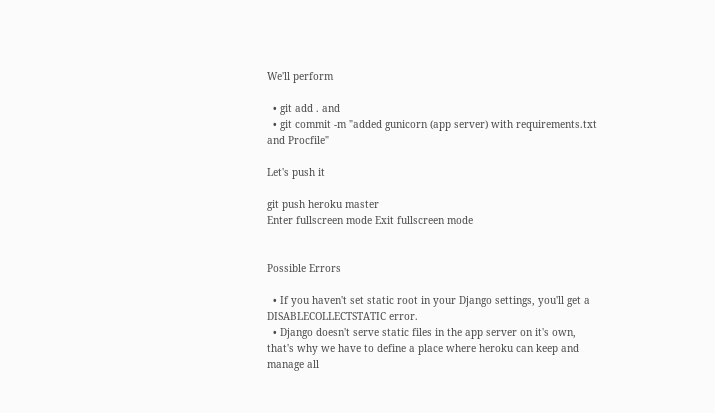We'll perform

  • git add . and
  • git commit -m "added gunicorn (app server) with requirements.txt and Procfile"

Let's push it

git push heroku master
Enter fullscreen mode Exit fullscreen mode


Possible Errors

  • If you haven't set static root in your Django settings, you'll get a DISABLECOLLECTSTATIC error.
  • Django doesn't serve static files in the app server on it's own, that's why we have to define a place where heroku can keep and manage all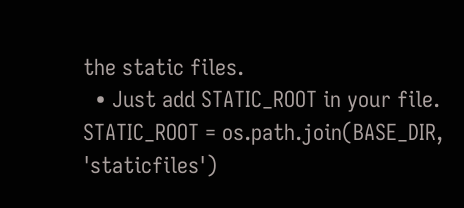the static files.
  • Just add STATIC_ROOT in your file.
STATIC_ROOT = os.path.join(BASE_DIR, 'staticfiles')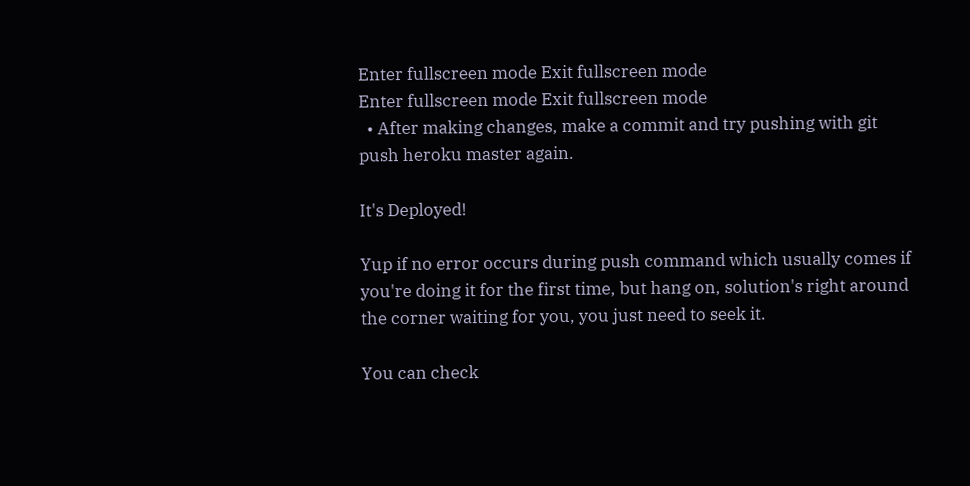Enter fullscreen mode Exit fullscreen mode
Enter fullscreen mode Exit fullscreen mode
  • After making changes, make a commit and try pushing with git push heroku master again.

It's Deployed!

Yup if no error occurs during push command which usually comes if you're doing it for the first time, but hang on, solution's right around the corner waiting for you, you just need to seek it.

You can check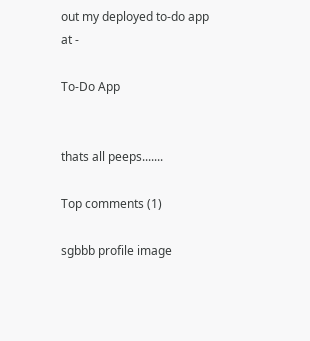out my deployed to-do app at -

To-Do App


thats all peeps.......

Top comments (1)

sgbbb profile image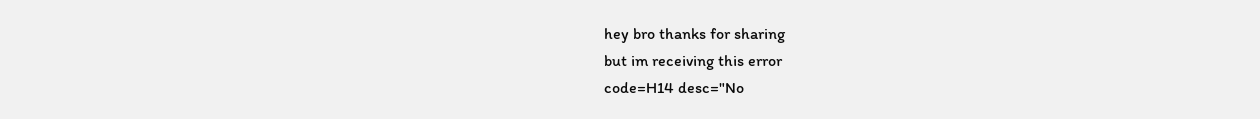hey bro thanks for sharing
but im receiving this error
code=H14 desc="No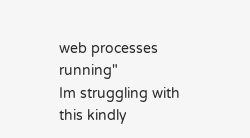web processes running"
Im struggling with this kindly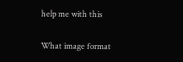help me with this

What image format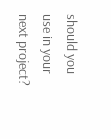should you use in your next project?